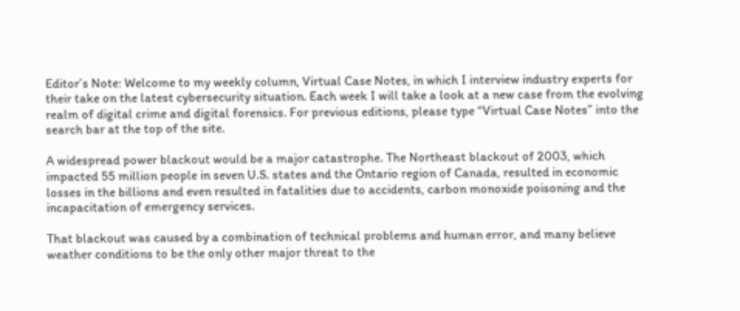Editor’s Note: Welcome to my weekly column, Virtual Case Notes, in which I interview industry experts for their take on the latest cybersecurity situation. Each week I will take a look at a new case from the evolving realm of digital crime and digital forensics. For previous editions, please type “Virtual Case Notes” into the search bar at the top of the site.

A widespread power blackout would be a major catastrophe. The Northeast blackout of 2003, which impacted 55 million people in seven U.S. states and the Ontario region of Canada, resulted in economic losses in the billions and even resulted in fatalities due to accidents, carbon monoxide poisoning and the incapacitation of emergency services.

That blackout was caused by a combination of technical problems and human error, and many believe weather conditions to be the only other major threat to the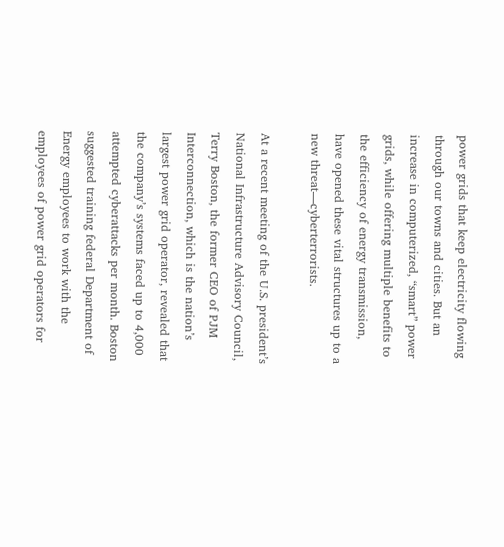power grids that keep electricity flowing through our towns and cities. But an increase in computerized, “smart” power grids, while offering multiple benefits to the efficiency of energy transmission, have opened these vital structures up to a new threat—cyberterrorists.

At a recent meeting of the U.S. president’s National Infrastructure Advisory Council, Terry Boston, the former CEO of PJM Interconnection, which is the nation’s largest power grid operator, revealed that the company’s systems faced up to 4,000 attempted cyberattacks per month. Boston suggested training federal Department of Energy employees to work with the employees of power grid operators for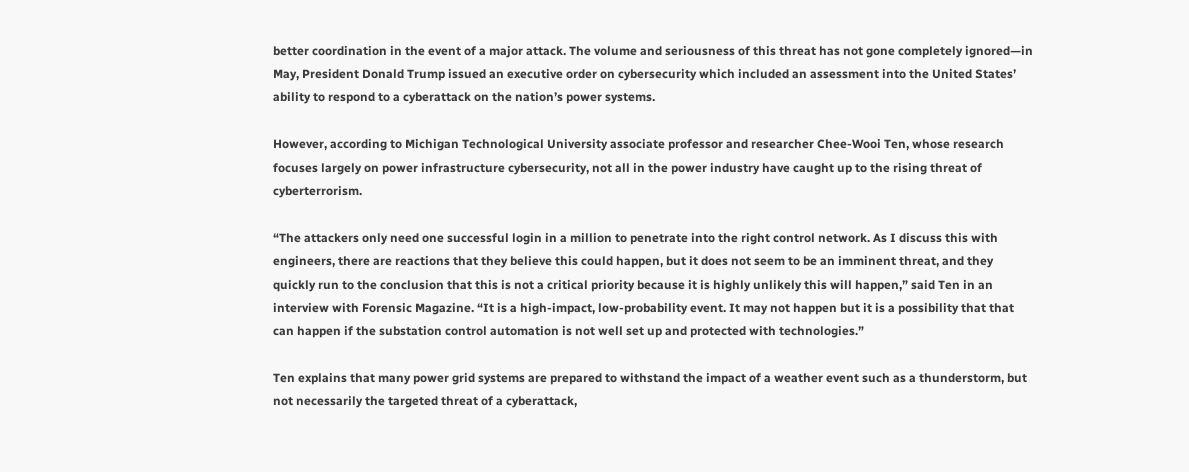better coordination in the event of a major attack. The volume and seriousness of this threat has not gone completely ignored—in May, President Donald Trump issued an executive order on cybersecurity which included an assessment into the United States’ ability to respond to a cyberattack on the nation’s power systems.

However, according to Michigan Technological University associate professor and researcher Chee-Wooi Ten, whose research focuses largely on power infrastructure cybersecurity, not all in the power industry have caught up to the rising threat of cyberterrorism.

“The attackers only need one successful login in a million to penetrate into the right control network. As I discuss this with engineers, there are reactions that they believe this could happen, but it does not seem to be an imminent threat, and they quickly run to the conclusion that this is not a critical priority because it is highly unlikely this will happen,” said Ten in an interview with Forensic Magazine. “It is a high-impact, low-probability event. It may not happen but it is a possibility that that can happen if the substation control automation is not well set up and protected with technologies.”

Ten explains that many power grid systems are prepared to withstand the impact of a weather event such as a thunderstorm, but not necessarily the targeted threat of a cyberattack,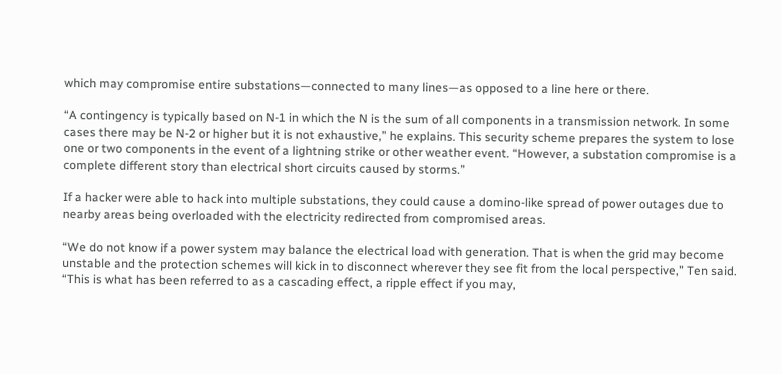which may compromise entire substations—connected to many lines—as opposed to a line here or there.

“A contingency is typically based on N-1 in which the N is the sum of all components in a transmission network. In some cases there may be N-2 or higher but it is not exhaustive,” he explains. This security scheme prepares the system to lose one or two components in the event of a lightning strike or other weather event. “However, a substation compromise is a complete different story than electrical short circuits caused by storms.”

If a hacker were able to hack into multiple substations, they could cause a domino-like spread of power outages due to nearby areas being overloaded with the electricity redirected from compromised areas.

“We do not know if a power system may balance the electrical load with generation. That is when the grid may become unstable and the protection schemes will kick in to disconnect wherever they see fit from the local perspective,” Ten said. “This is what has been referred to as a cascading effect, a ripple effect if you may,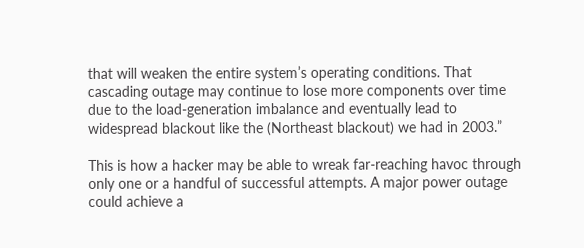that will weaken the entire system’s operating conditions. That cascading outage may continue to lose more components over time due to the load-generation imbalance and eventually lead to widespread blackout like the (Northeast blackout) we had in 2003.”

This is how a hacker may be able to wreak far-reaching havoc through only one or a handful of successful attempts. A major power outage could achieve a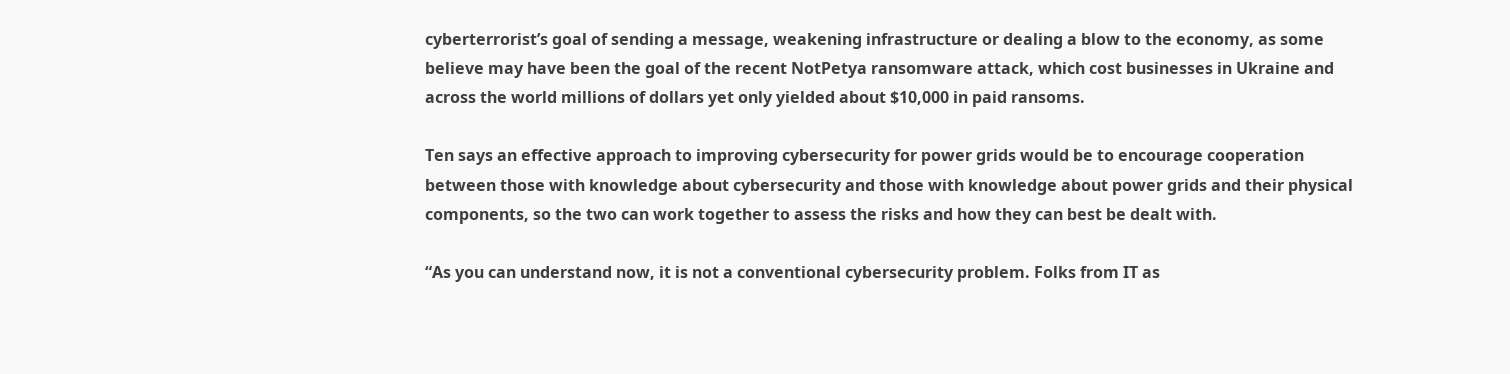cyberterrorist’s goal of sending a message, weakening infrastructure or dealing a blow to the economy, as some believe may have been the goal of the recent NotPetya ransomware attack, which cost businesses in Ukraine and across the world millions of dollars yet only yielded about $10,000 in paid ransoms.

Ten says an effective approach to improving cybersecurity for power grids would be to encourage cooperation between those with knowledge about cybersecurity and those with knowledge about power grids and their physical components, so the two can work together to assess the risks and how they can best be dealt with.

“As you can understand now, it is not a conventional cybersecurity problem. Folks from IT as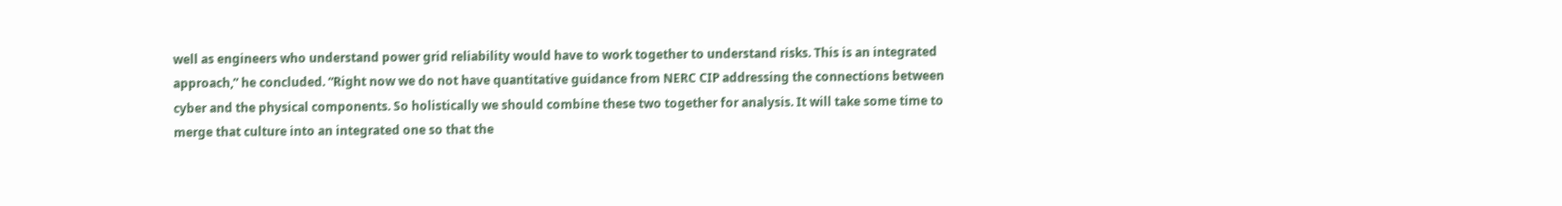well as engineers who understand power grid reliability would have to work together to understand risks. This is an integrated approach,” he concluded. “Right now we do not have quantitative guidance from NERC CIP addressing the connections between cyber and the physical components. So holistically we should combine these two together for analysis. It will take some time to merge that culture into an integrated one so that the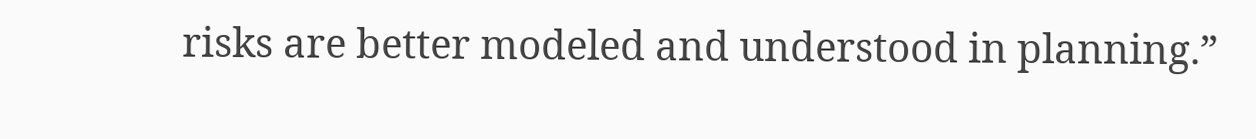risks are better modeled and understood in planning.”